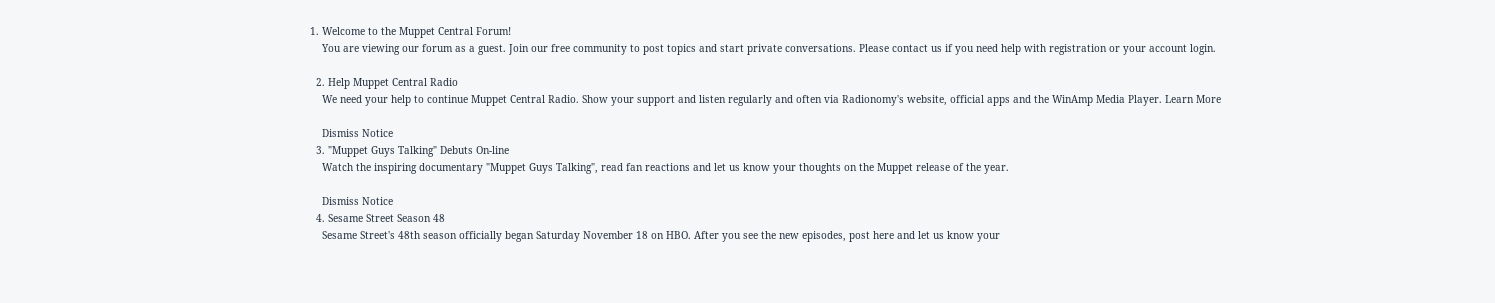1. Welcome to the Muppet Central Forum!
    You are viewing our forum as a guest. Join our free community to post topics and start private conversations. Please contact us if you need help with registration or your account login.

  2. Help Muppet Central Radio
    We need your help to continue Muppet Central Radio. Show your support and listen regularly and often via Radionomy's website, official apps and the WinAmp Media Player. Learn More

    Dismiss Notice
  3. "Muppet Guys Talking" Debuts On-line
    Watch the inspiring documentary "Muppet Guys Talking", read fan reactions and let us know your thoughts on the Muppet release of the year.

    Dismiss Notice
  4. Sesame Street Season 48
    Sesame Street's 48th season officially began Saturday November 18 on HBO. After you see the new episodes, post here and let us know your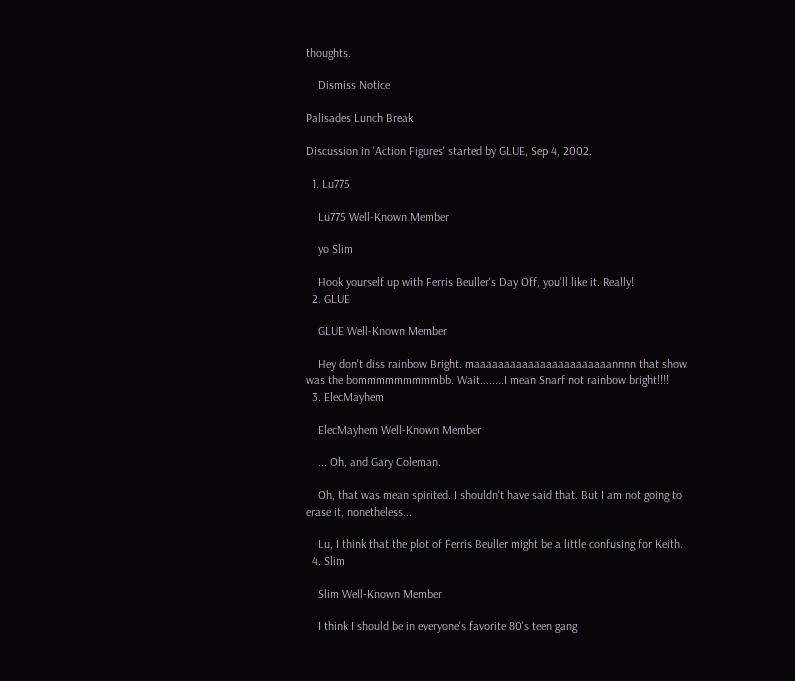thoughts.

    Dismiss Notice

Palisades Lunch Break

Discussion in 'Action Figures' started by GLUE, Sep 4, 2002.

  1. Lu775

    Lu775 Well-Known Member

    yo Slim

    Hook yourself up with Ferris Beuller's Day Off, you'll like it. Really!
  2. GLUE

    GLUE Well-Known Member

    Hey don't diss rainbow Bright. maaaaaaaaaaaaaaaaaaaaaaannnn that show was the bommmmmmmmmbb. Wait........I mean Snarf not rainbow bright!!!!
  3. ElecMayhem

    ElecMayhem Well-Known Member

    ... Oh, and Gary Coleman.

    Oh, that was mean spirited. I shouldn't have said that. But I am not going to erase it, nonetheless...

    Lu, I think that the plot of Ferris Beuller might be a little confusing for Keith.
  4. Slim

    Slim Well-Known Member

    I think I should be in everyone's favorite 80's teen gang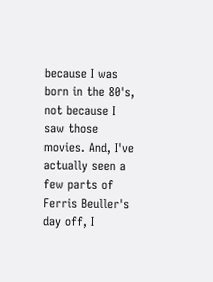because I was born in the 80's, not because I saw those movies. And, I've actually seen a few parts of Ferris Beuller's day off, I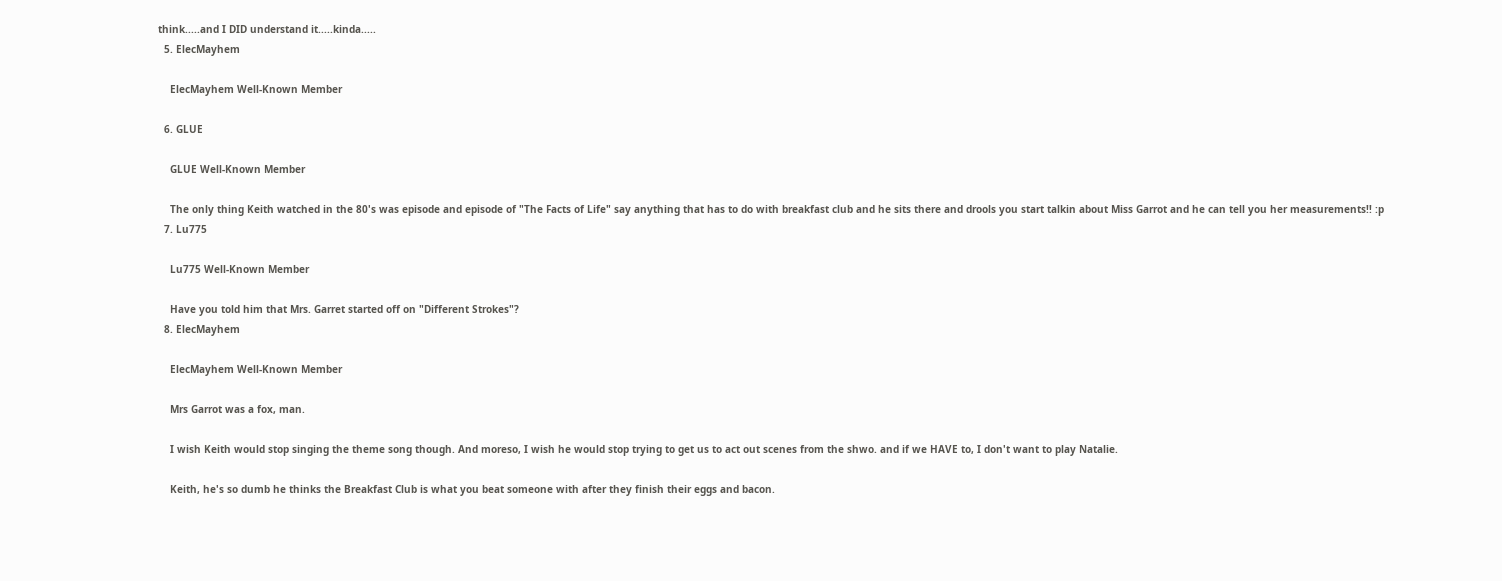think.....and I DID understand it.....kinda.....
  5. ElecMayhem

    ElecMayhem Well-Known Member

  6. GLUE

    GLUE Well-Known Member

    The only thing Keith watched in the 80's was episode and episode of "The Facts of Life" say anything that has to do with breakfast club and he sits there and drools you start talkin about Miss Garrot and he can tell you her measurements!! :p
  7. Lu775

    Lu775 Well-Known Member

    Have you told him that Mrs. Garret started off on "Different Strokes"?
  8. ElecMayhem

    ElecMayhem Well-Known Member

    Mrs Garrot was a fox, man.

    I wish Keith would stop singing the theme song though. And moreso, I wish he would stop trying to get us to act out scenes from the shwo. and if we HAVE to, I don't want to play Natalie.

    Keith, he's so dumb he thinks the Breakfast Club is what you beat someone with after they finish their eggs and bacon.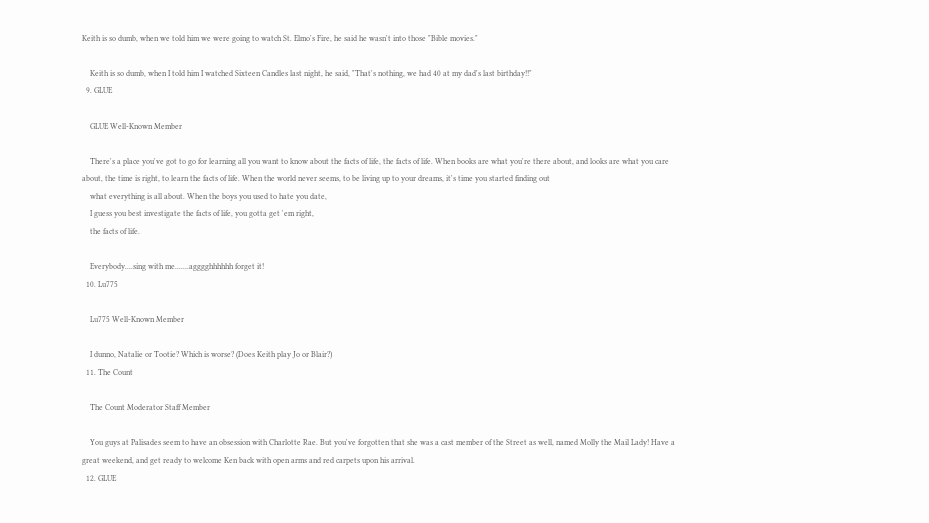Keith is so dumb, when we told him we were going to watch St. Elmo's Fire, he said he wasn't into those "Bible movies."

    Keith is so dumb, when I told him I watched Sixteen Candles last night, he said, "That's nothing, we had 40 at my dad's last birthday!!"
  9. GLUE

    GLUE Well-Known Member

    There's a place you've got to go for learning all you want to know about the facts of life, the facts of life. When books are what you're there about, and looks are what you care about, the time is right, to learn the facts of life. When the world never seems, to be living up to your dreams, it's time you started finding out
    what everything is all about. When the boys you used to hate you date,
    I guess you best investigate the facts of life, you gotta get 'em right,
    the facts of life.

    Everybody....sing with me.......agggghhhhhh forget it!
  10. Lu775

    Lu775 Well-Known Member

    I dunno, Natalie or Tootie? Which is worse? (Does Keith play Jo or Blair?)
  11. The Count

    The Count Moderator Staff Member

    You guys at Palisades seem to have an obsession with Charlotte Rae. But you've forgotten that she was a cast member of the Street as well, named Molly the Mail Lady! Have a great weekend, and get ready to welcome Ken back with open arms and red carpets upon his arrival.
  12. GLUE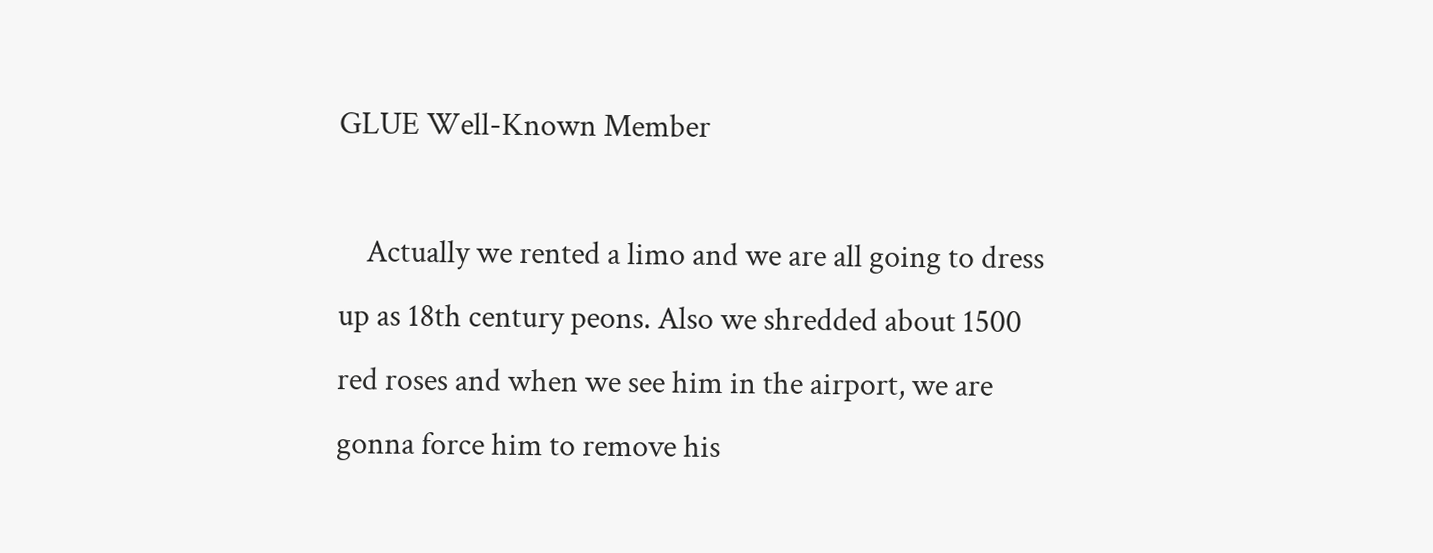GLUE Well-Known Member

    Actually we rented a limo and we are all going to dress up as 18th century peons. Also we shredded about 1500 red roses and when we see him in the airport, we are gonna force him to remove his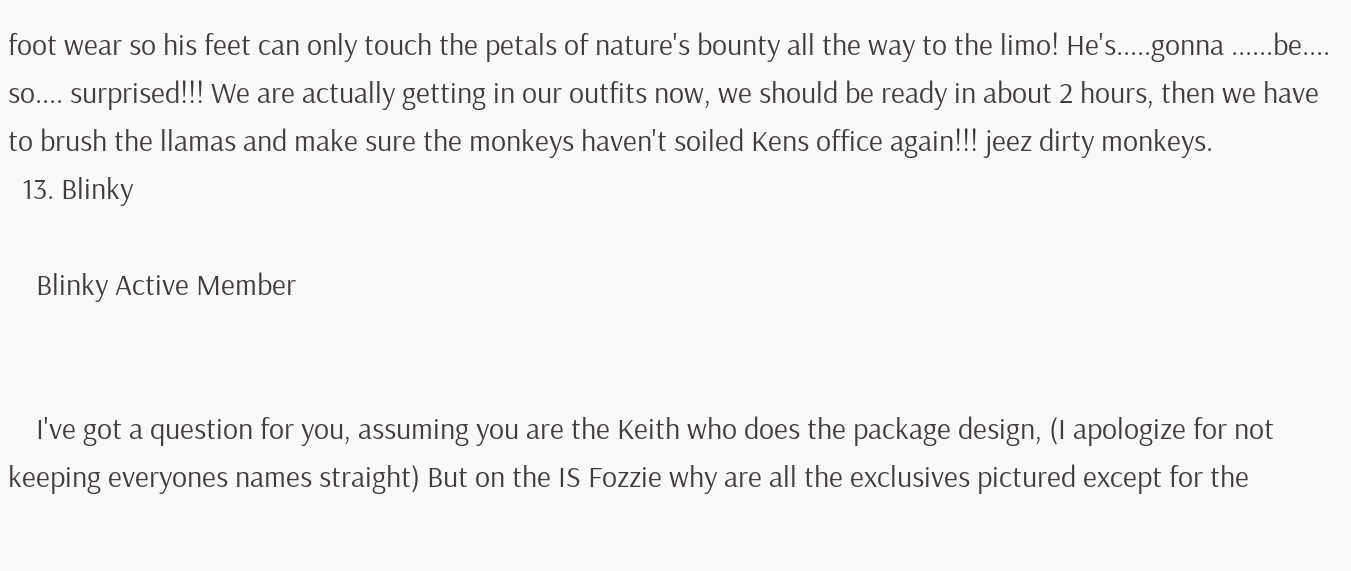foot wear so his feet can only touch the petals of nature's bounty all the way to the limo! He's.....gonna ......be.... so.... surprised!!! We are actually getting in our outfits now, we should be ready in about 2 hours, then we have to brush the llamas and make sure the monkeys haven't soiled Kens office again!!! jeez dirty monkeys.
  13. Blinky

    Blinky Active Member


    I've got a question for you, assuming you are the Keith who does the package design, (I apologize for not keeping everyones names straight) But on the IS Fozzie why are all the exclusives pictured except for the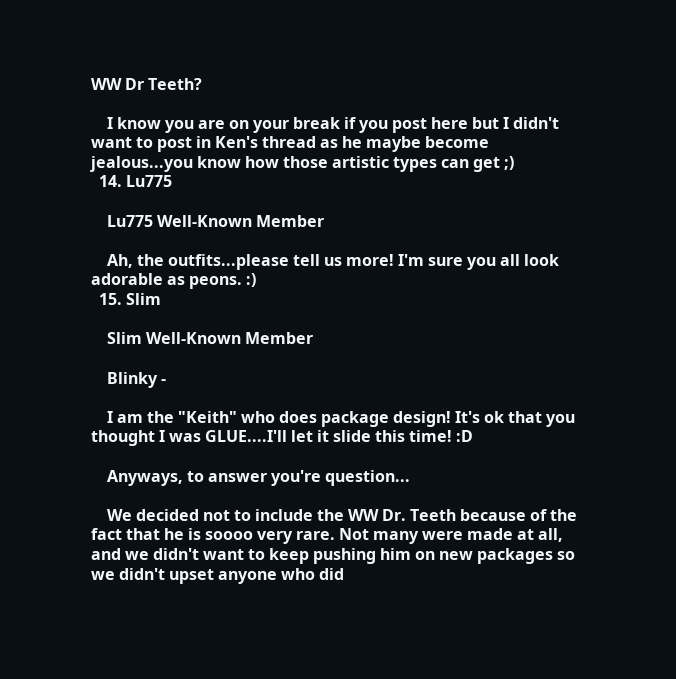WW Dr Teeth?

    I know you are on your break if you post here but I didn't want to post in Ken's thread as he maybe become jealous...you know how those artistic types can get ;)
  14. Lu775

    Lu775 Well-Known Member

    Ah, the outfits...please tell us more! I'm sure you all look adorable as peons. :)
  15. Slim

    Slim Well-Known Member

    Blinky -

    I am the "Keith" who does package design! It's ok that you thought I was GLUE....I'll let it slide this time! :D

    Anyways, to answer you're question...

    We decided not to include the WW Dr. Teeth because of the fact that he is soooo very rare. Not many were made at all, and we didn't want to keep pushing him on new packages so we didn't upset anyone who did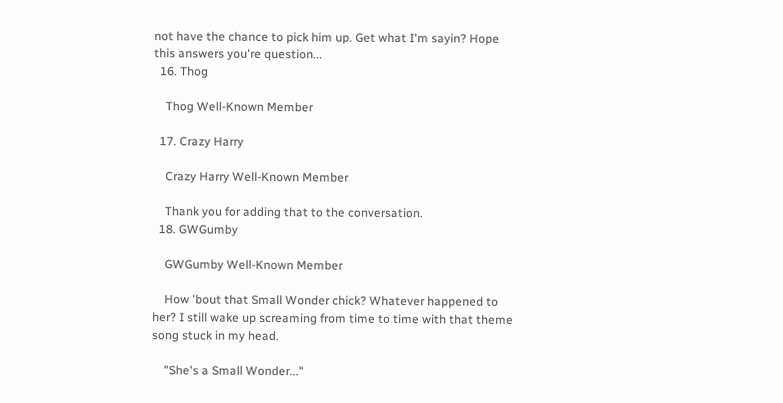not have the chance to pick him up. Get what I'm sayin? Hope this answers you're question...
  16. Thog

    Thog Well-Known Member

  17. Crazy Harry

    Crazy Harry Well-Known Member

    Thank you for adding that to the conversation.
  18. GWGumby

    GWGumby Well-Known Member

    How 'bout that Small Wonder chick? Whatever happened to her? I still wake up screaming from time to time with that theme song stuck in my head.

    "She's a Small Wonder..."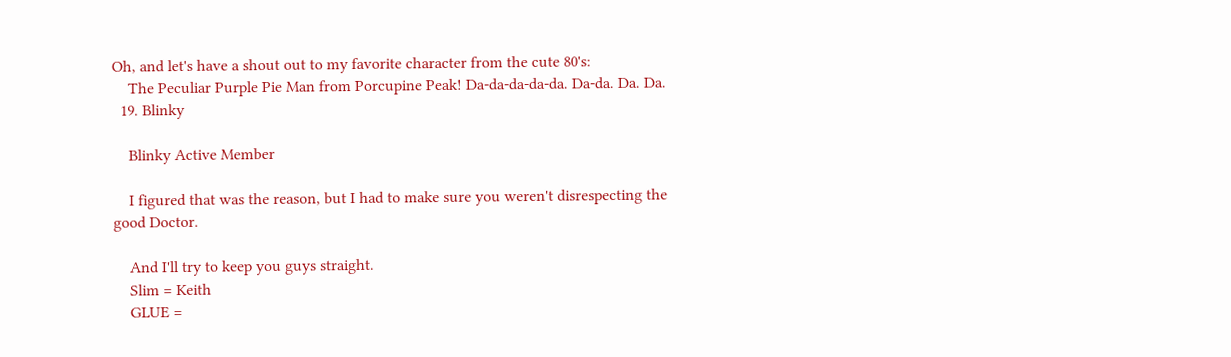Oh, and let's have a shout out to my favorite character from the cute 80's:
    The Peculiar Purple Pie Man from Porcupine Peak! Da-da-da-da-da. Da-da. Da. Da.
  19. Blinky

    Blinky Active Member

    I figured that was the reason, but I had to make sure you weren't disrespecting the good Doctor.

    And I'll try to keep you guys straight.
    Slim = Keith
    GLUE =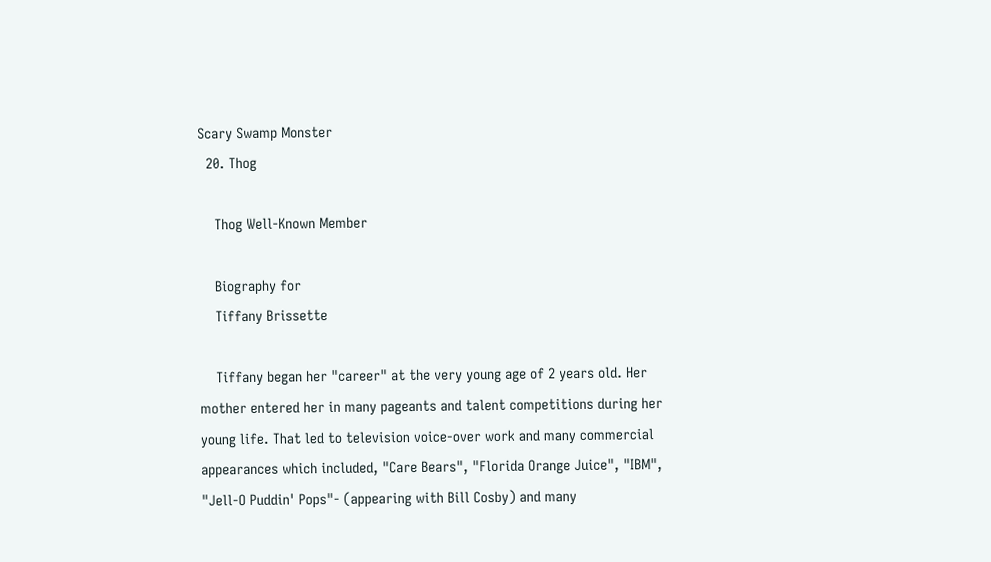Scary Swamp Monster
  20. Thog

    Thog Well-Known Member

    Biography for
    Tiffany Brissette

    Tiffany began her "career" at the very young age of 2 years old. Her mother entered her in many pageants and talent competitions during her young life. That led to television voice-over work and many commercial appearances which included, "Care Bears", "Florida Orange Juice", "IBM", "Jell-O Puddin' Pops"- (appearing with Bill Cosby) and many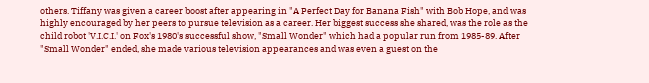others. Tiffany was given a career boost after appearing in "A Perfect Day for Banana Fish" with Bob Hope, and was highly encouraged by her peers to pursue television as a career. Her biggest success she shared, was the role as the child robot 'V.I.C.I.' on Fox's 1980's successful show, "Small Wonder" which had a popular run from 1985-89. After "Small Wonder" ended, she made various television appearances and was even a guest on the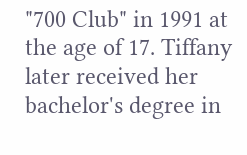"700 Club" in 1991 at the age of 17. Tiffany later received her bachelor's degree in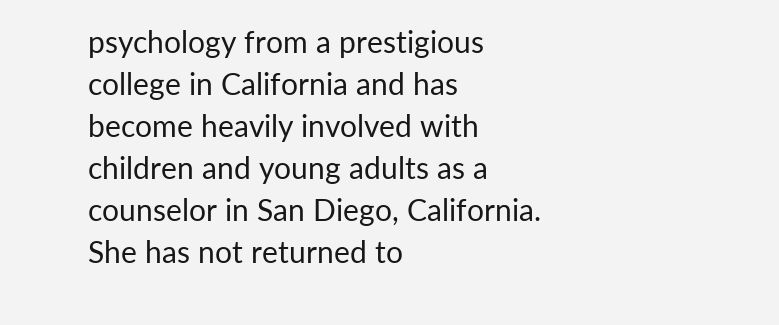psychology from a prestigious college in California and has become heavily involved with children and young adults as a counselor in San Diego, California. She has not returned to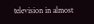television in almost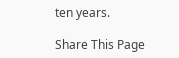ten years.

Share This Page